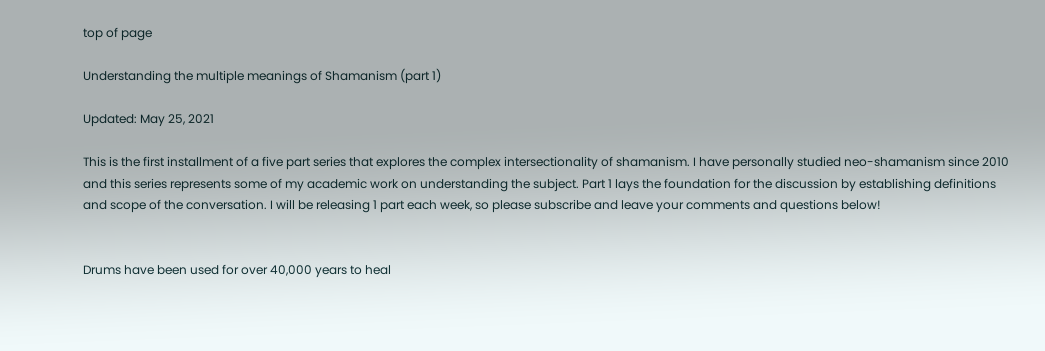top of page

Understanding the multiple meanings of Shamanism (part 1)

Updated: May 25, 2021

This is the first installment of a five part series that explores the complex intersectionality of shamanism. I have personally studied neo-shamanism since 2010 and this series represents some of my academic work on understanding the subject. Part 1 lays the foundation for the discussion by establishing definitions and scope of the conversation. I will be releasing 1 part each week, so please subscribe and leave your comments and questions below!


Drums have been used for over 40,000 years to heal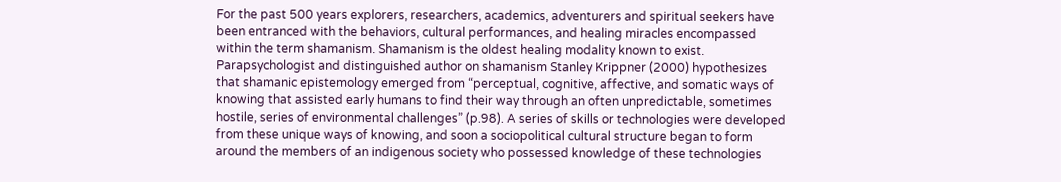For the past 500 years explorers, researchers, academics, adventurers and spiritual seekers have been entranced with the behaviors, cultural performances, and healing miracles encompassed within the term shamanism. Shamanism is the oldest healing modality known to exist. Parapsychologist and distinguished author on shamanism Stanley Krippner (2000) hypothesizes that shamanic epistemology emerged from “perceptual, cognitive, affective, and somatic ways of knowing that assisted early humans to find their way through an often unpredictable, sometimes hostile, series of environmental challenges” (p.98). A series of skills or technologies were developed from these unique ways of knowing, and soon a sociopolitical cultural structure began to form around the members of an indigenous society who possessed knowledge of these technologies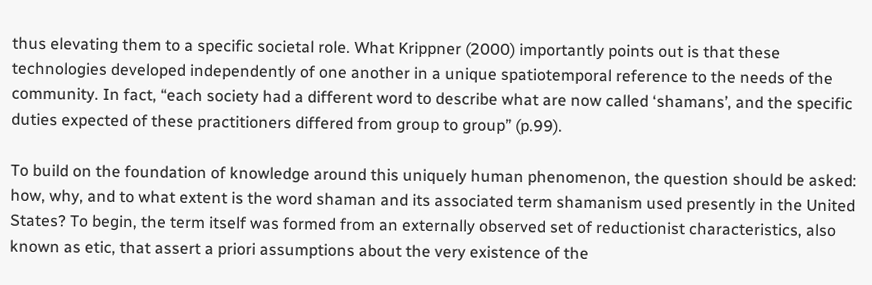thus elevating them to a specific societal role. What Krippner (2000) importantly points out is that these technologies developed independently of one another in a unique spatiotemporal reference to the needs of the community. In fact, “each society had a different word to describe what are now called ‘shamans’, and the specific duties expected of these practitioners differed from group to group” (p.99).

To build on the foundation of knowledge around this uniquely human phenomenon, the question should be asked: how, why, and to what extent is the word shaman and its associated term shamanism used presently in the United States? To begin, the term itself was formed from an externally observed set of reductionist characteristics, also known as etic, that assert a priori assumptions about the very existence of the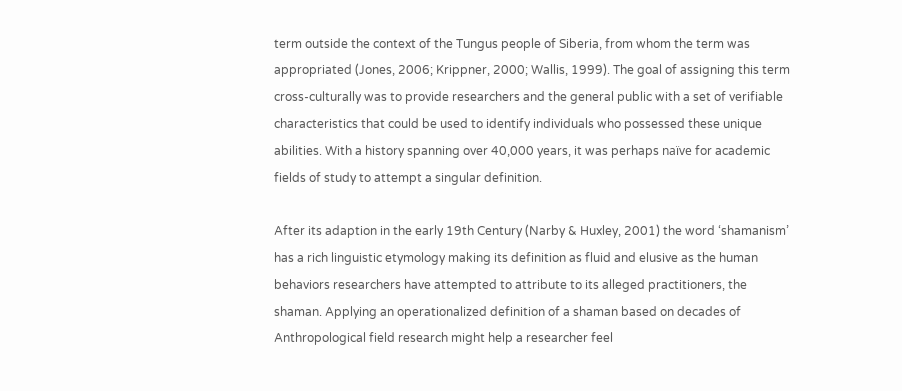term outside the context of the Tungus people of Siberia, from whom the term was appropriated (Jones, 2006; Krippner, 2000; Wallis, 1999). The goal of assigning this term cross-culturally was to provide researchers and the general public with a set of verifiable characteristics that could be used to identify individuals who possessed these unique abilities. With a history spanning over 40,000 years, it was perhaps naïve for academic fields of study to attempt a singular definition.

After its adaption in the early 19th Century (Narby & Huxley, 2001) the word ‘shamanism’ has a rich linguistic etymology making its definition as fluid and elusive as the human behaviors researchers have attempted to attribute to its alleged practitioners, the shaman. Applying an operationalized definition of a shaman based on decades of Anthropological field research might help a researcher feel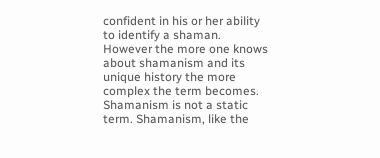confident in his or her ability to identify a shaman. However the more one knows about shamanism and its unique history the more complex the term becomes. Shamanism is not a static term. Shamanism, like the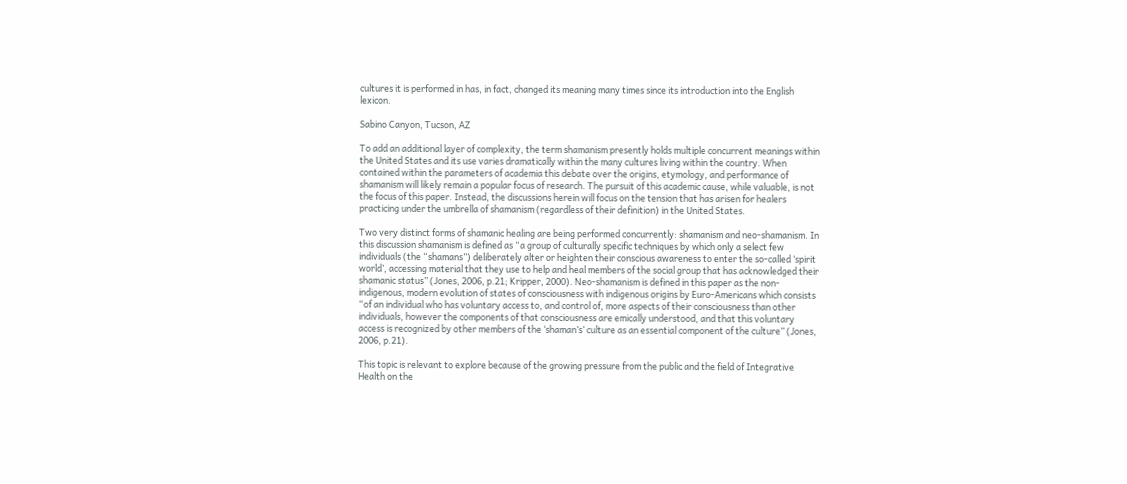cultures it is performed in has, in fact, changed its meaning many times since its introduction into the English lexicon.

Sabino Canyon, Tucson, AZ

To add an additional layer of complexity, the term shamanism presently holds multiple concurrent meanings within the United States and its use varies dramatically within the many cultures living within the country. When contained within the parameters of academia this debate over the origins, etymology, and performance of shamanism will likely remain a popular focus of research. The pursuit of this academic cause, while valuable, is not the focus of this paper. Instead, the discussions herein will focus on the tension that has arisen for healers practicing under the umbrella of shamanism (regardless of their definition) in the United States.

Two very distinct forms of shamanic healing are being performed concurrently: shamanism and neo-shamanism. In this discussion shamanism is defined as “a group of culturally specific techniques by which only a select few individuals (the “shamans”) deliberately alter or heighten their conscious awareness to enter the so-called ‘spirit world’, accessing material that they use to help and heal members of the social group that has acknowledged their shamanic status” (Jones, 2006, p.21; Kripper, 2000). Neo-shamanism is defined in this paper as the non-indigenous, modern evolution of states of consciousness with indigenous origins by Euro-Americans which consists “of an individual who has voluntary access to, and control of, more aspects of their consciousness than other individuals, however the components of that consciousness are emically understood, and that this voluntary access is recognized by other members of the ‘shaman’s’ culture as an essential component of the culture” (Jones, 2006, p.21).

This topic is relevant to explore because of the growing pressure from the public and the field of Integrative Health on the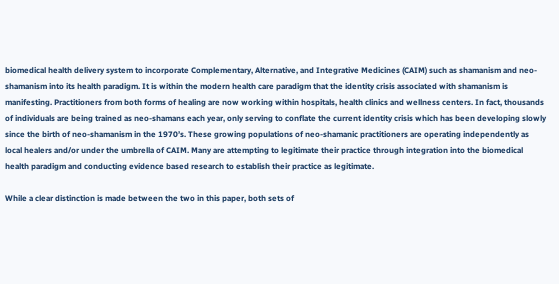biomedical health delivery system to incorporate Complementary, Alternative, and Integrative Medicines (CAIM) such as shamanism and neo-shamanism into its health paradigm. It is within the modern health care paradigm that the identity crisis associated with shamanism is manifesting. Practitioners from both forms of healing are now working within hospitals, health clinics and wellness centers. In fact, thousands of individuals are being trained as neo-shamans each year, only serving to conflate the current identity crisis which has been developing slowly since the birth of neo-shamanism in the 1970’s. These growing populations of neo-shamanic practitioners are operating independently as local healers and/or under the umbrella of CAIM. Many are attempting to legitimate their practice through integration into the biomedical health paradigm and conducting evidence based research to establish their practice as legitimate.

While a clear distinction is made between the two in this paper, both sets of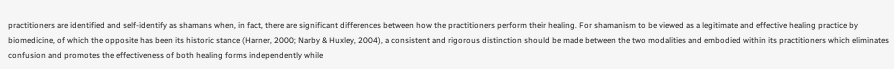practitioners are identified and self-identify as shamans when, in fact, there are significant differences between how the practitioners perform their healing. For shamanism to be viewed as a legitimate and effective healing practice by biomedicine, of which the opposite has been its historic stance (Harner, 2000; Narby & Huxley, 2004), a consistent and rigorous distinction should be made between the two modalities and embodied within its practitioners which eliminates confusion and promotes the effectiveness of both healing forms independently while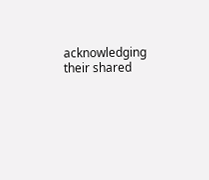acknowledging their shared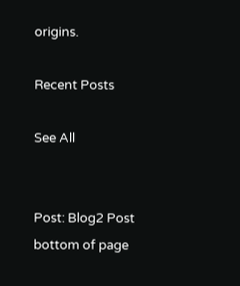origins.

Recent Posts

See All


Post: Blog2 Post
bottom of page